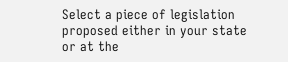Select a piece of legislation proposed either in your state or at the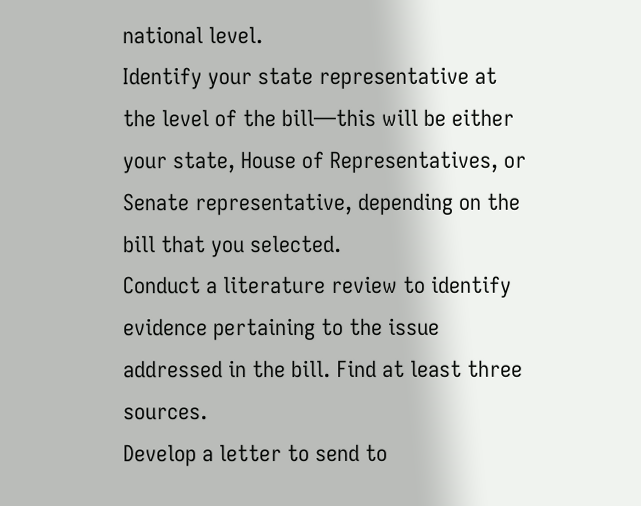national level.
Identify your state representative at the level of the bill—this will be either your state, House of Representatives, or Senate representative, depending on the bill that you selected.
Conduct a literature review to identify evidence pertaining to the issue addressed in the bill. Find at least three sources.
Develop a letter to send to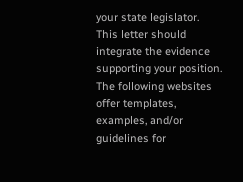your state legislator. This letter should integrate the evidence supporting your position. The following websites offer templates, examples, and/or guidelines for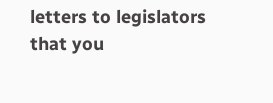letters to legislators that you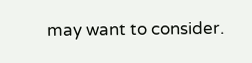may want to consider.